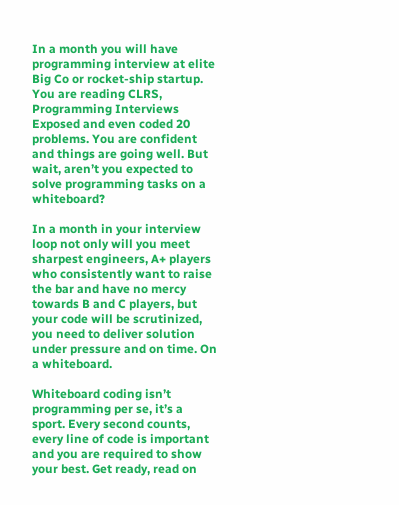In a month you will have programming interview at elite Big Co or rocket-ship startup. You are reading CLRS, Programming Interviews Exposed and even coded 20 problems. You are confident and things are going well. But wait, aren’t you expected to solve programming tasks on a whiteboard?

In a month in your interview loop not only will you meet sharpest engineers, A+ players who consistently want to raise the bar and have no mercy towards B and C players, but your code will be scrutinized, you need to deliver solution under pressure and on time. On a whiteboard.

Whiteboard coding isn’t programming per se, it’s a sport. Every second counts, every line of code is important and you are required to show your best. Get ready, read on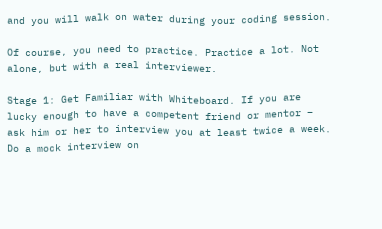and you will walk on water during your coding session.

Of course, you need to practice. Practice a lot. Not alone, but with a real interviewer.

Stage 1: Get Familiar with Whiteboard. If you are lucky enough to have a competent friend or mentor – ask him or her to interview you at least twice a week. Do a mock interview on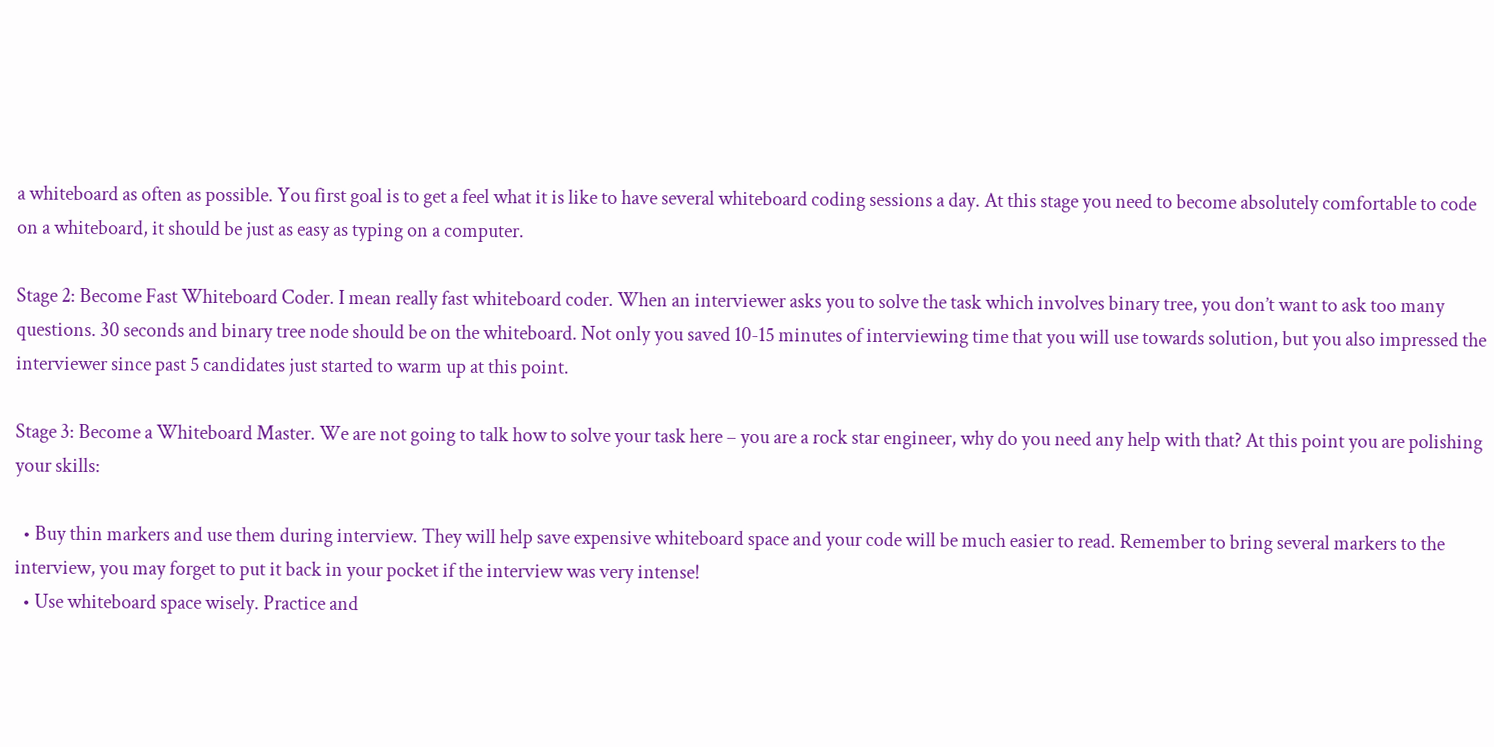a whiteboard as often as possible. You first goal is to get a feel what it is like to have several whiteboard coding sessions a day. At this stage you need to become absolutely comfortable to code on a whiteboard, it should be just as easy as typing on a computer.

Stage 2: Become Fast Whiteboard Coder. I mean really fast whiteboard coder. When an interviewer asks you to solve the task which involves binary tree, you don’t want to ask too many questions. 30 seconds and binary tree node should be on the whiteboard. Not only you saved 10-15 minutes of interviewing time that you will use towards solution, but you also impressed the interviewer since past 5 candidates just started to warm up at this point.

Stage 3: Become a Whiteboard Master. We are not going to talk how to solve your task here – you are a rock star engineer, why do you need any help with that? At this point you are polishing your skills:

  • Buy thin markers and use them during interview. They will help save expensive whiteboard space and your code will be much easier to read. Remember to bring several markers to the interview, you may forget to put it back in your pocket if the interview was very intense!
  • Use whiteboard space wisely. Practice and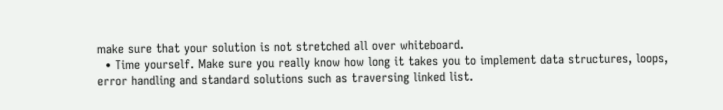make sure that your solution is not stretched all over whiteboard.
  • Time yourself. Make sure you really know how long it takes you to implement data structures, loops, error handling and standard solutions such as traversing linked list.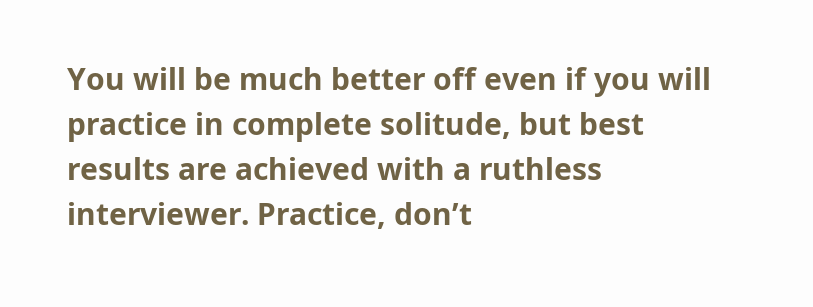You will be much better off even if you will practice in complete solitude, but best results are achieved with a ruthless interviewer. Practice, don’t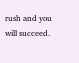rush and you will succeed.